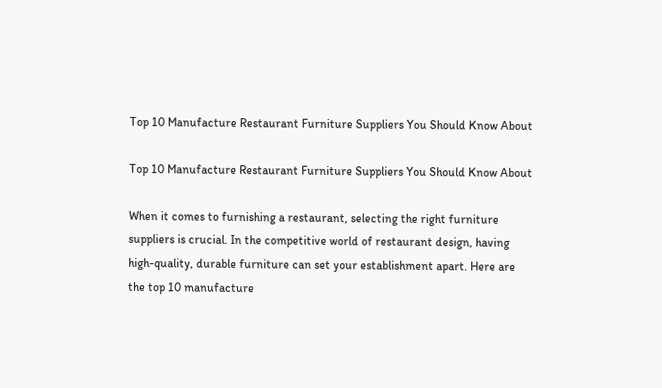Top 10 Manufacture Restaurant Furniture Suppliers You Should Know About

Top 10 Manufacture Restaurant Furniture Suppliers You Should Know About

When it comes to furnishing a restaurant, selecting the right furniture suppliers is crucial. In the competitive world of restaurant design, having high-quality, durable furniture can set your establishment apart. Here are the top 10 manufacture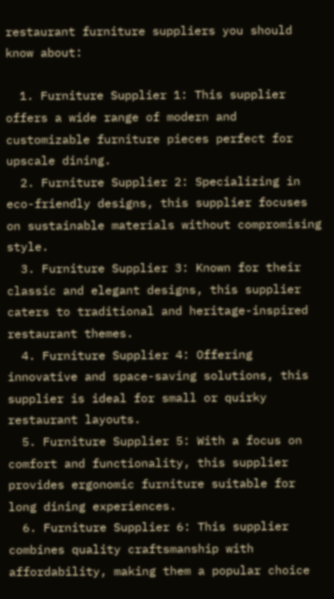restaurant furniture suppliers you should know about:

  1. Furniture Supplier 1: This supplier offers a wide range of modern and customizable furniture pieces perfect for upscale dining.
  2. Furniture Supplier 2: Specializing in eco-friendly designs, this supplier focuses on sustainable materials without compromising style.
  3. Furniture Supplier 3: Known for their classic and elegant designs, this supplier caters to traditional and heritage-inspired restaurant themes.
  4. Furniture Supplier 4: Offering innovative and space-saving solutions, this supplier is ideal for small or quirky restaurant layouts.
  5. Furniture Supplier 5: With a focus on comfort and functionality, this supplier provides ergonomic furniture suitable for long dining experiences.
  6. Furniture Supplier 6: This supplier combines quality craftsmanship with affordability, making them a popular choice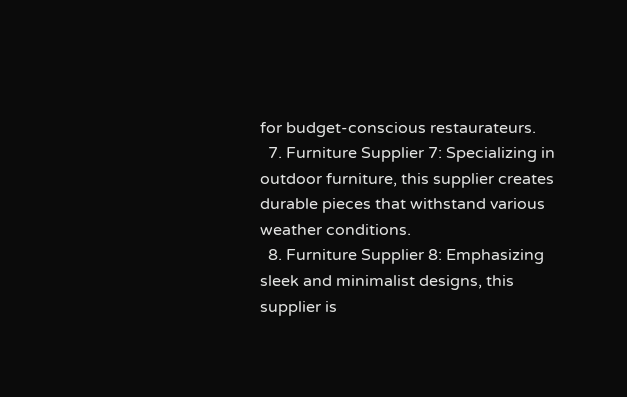for budget-conscious restaurateurs.
  7. Furniture Supplier 7: Specializing in outdoor furniture, this supplier creates durable pieces that withstand various weather conditions.
  8. Furniture Supplier 8: Emphasizing sleek and minimalist designs, this supplier is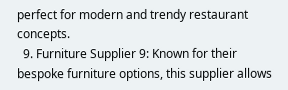perfect for modern and trendy restaurant concepts.
  9. Furniture Supplier 9: Known for their bespoke furniture options, this supplier allows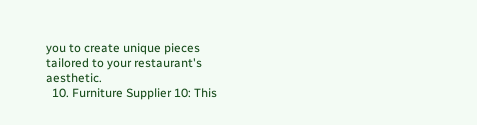you to create unique pieces tailored to your restaurant's aesthetic.
  10. Furniture Supplier 10: This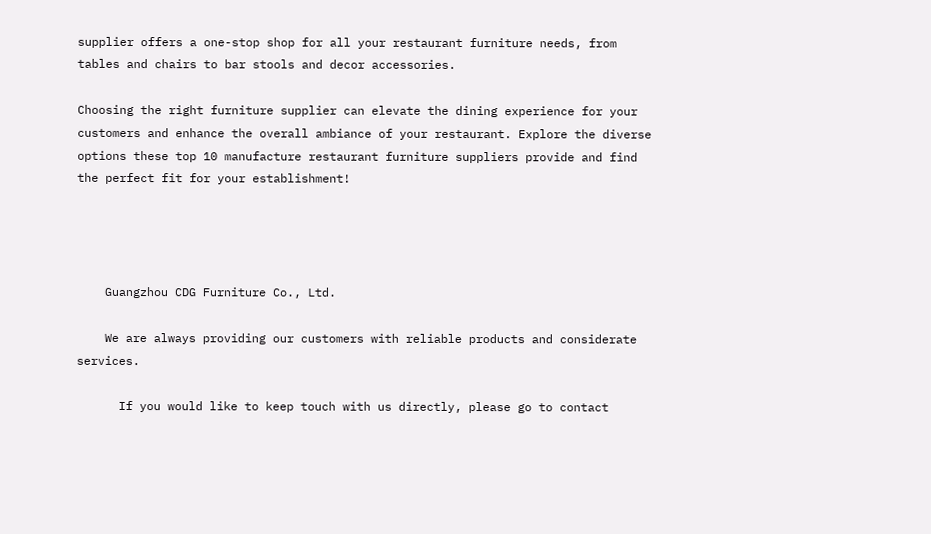supplier offers a one-stop shop for all your restaurant furniture needs, from tables and chairs to bar stools and decor accessories.

Choosing the right furniture supplier can elevate the dining experience for your customers and enhance the overall ambiance of your restaurant. Explore the diverse options these top 10 manufacture restaurant furniture suppliers provide and find the perfect fit for your establishment!




    Guangzhou CDG Furniture Co., Ltd.

    We are always providing our customers with reliable products and considerate services.

      If you would like to keep touch with us directly, please go to contact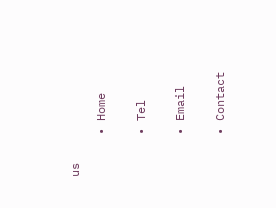us

      • Home


      • Tel


      • Email


      • Contact